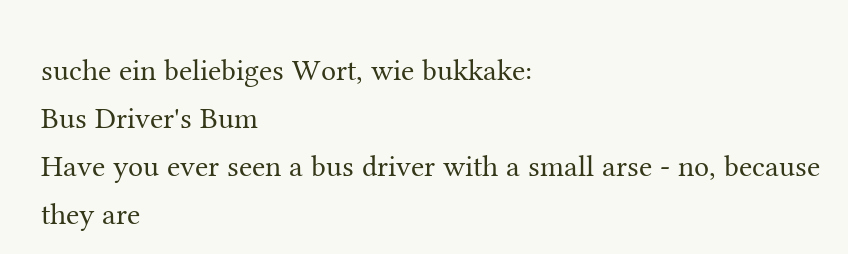suche ein beliebiges Wort, wie bukkake:
Bus Driver's Bum
Have you ever seen a bus driver with a small arse - no, because they are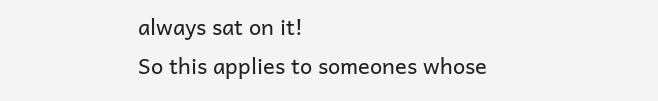always sat on it!
So this applies to someones whose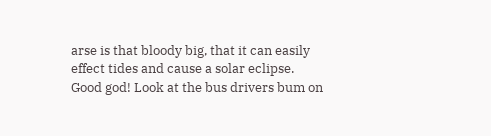arse is that bloody big, that it can easily effect tides and cause a solar eclipse.
Good god! Look at the bus drivers bum on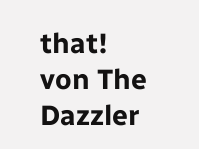that!
von The Dazzler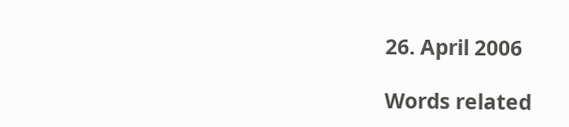26. April 2006

Words related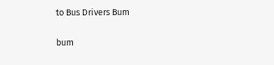to Bus Drivers Bum

bum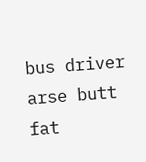bus driver arse butt fat